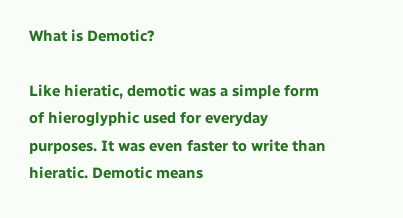What is Demotic?

Like hieratic, demotic was a simple form of hieroglyphic used for everyday purposes. It was even faster to write than hieratic. Demotic means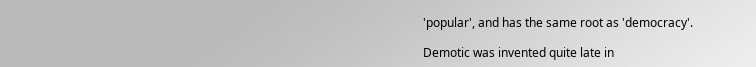'popular', and has the same root as 'democracy'.

Demotic was invented quite late in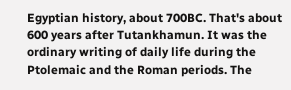Egyptian history, about 700BC. That's about 600 years after Tutankhamun. It was the ordinary writing of daily life during the Ptolemaic and the Roman periods. The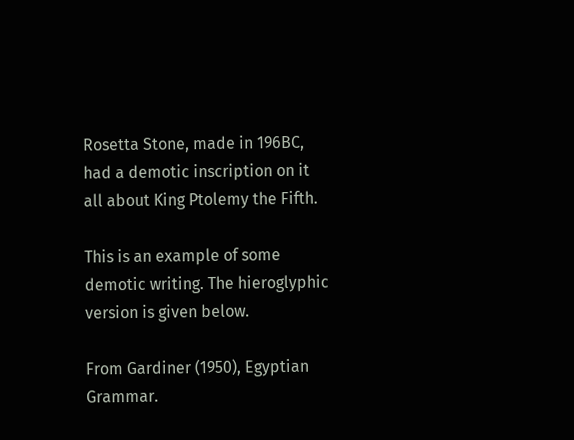Rosetta Stone, made in 196BC, had a demotic inscription on it all about King Ptolemy the Fifth.

This is an example of some demotic writing. The hieroglyphic version is given below.

From Gardiner (1950), Egyptian Grammar.